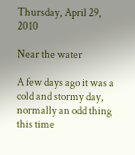Thursday, April 29, 2010

Near the water

A few days ago it was a cold and stormy day, normally an odd thing this time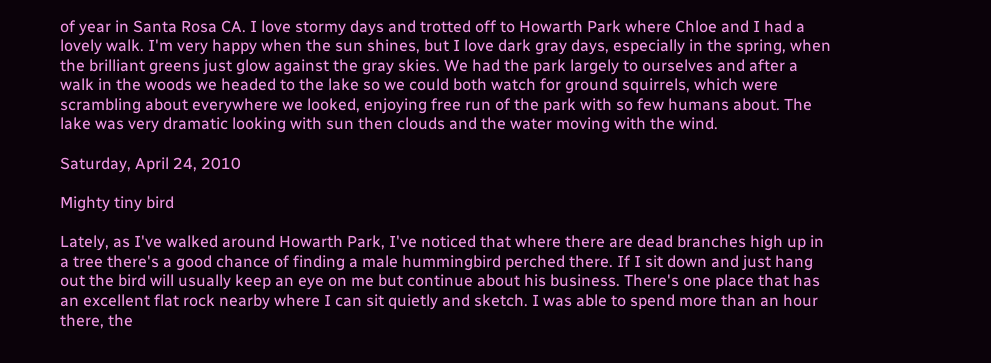of year in Santa Rosa CA. I love stormy days and trotted off to Howarth Park where Chloe and I had a lovely walk. I'm very happy when the sun shines, but I love dark gray days, especially in the spring, when the brilliant greens just glow against the gray skies. We had the park largely to ourselves and after a walk in the woods we headed to the lake so we could both watch for ground squirrels, which were scrambling about everywhere we looked, enjoying free run of the park with so few humans about. The lake was very dramatic looking with sun then clouds and the water moving with the wind.

Saturday, April 24, 2010

Mighty tiny bird

Lately, as I've walked around Howarth Park, I've noticed that where there are dead branches high up in a tree there's a good chance of finding a male hummingbird perched there. If I sit down and just hang out the bird will usually keep an eye on me but continue about his business. There's one place that has an excellent flat rock nearby where I can sit quietly and sketch. I was able to spend more than an hour there, the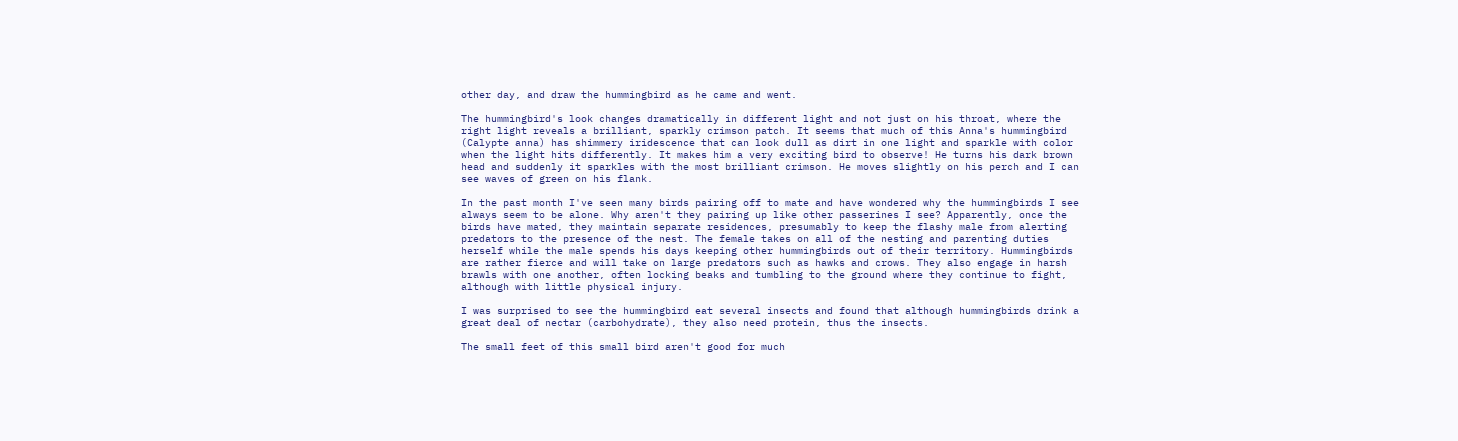other day, and draw the hummingbird as he came and went.

The hummingbird's look changes dramatically in different light and not just on his throat, where the right light reveals a brilliant, sparkly crimson patch. It seems that much of this Anna's hummingbird (Calypte anna) has shimmery iridescence that can look dull as dirt in one light and sparkle with color when the light hits differently. It makes him a very exciting bird to observe! He turns his dark brown head and suddenly it sparkles with the most brilliant crimson. He moves slightly on his perch and I can see waves of green on his flank.

In the past month I've seen many birds pairing off to mate and have wondered why the hummingbirds I see always seem to be alone. Why aren't they pairing up like other passerines I see? Apparently, once the birds have mated, they maintain separate residences, presumably to keep the flashy male from alerting predators to the presence of the nest. The female takes on all of the nesting and parenting duties herself while the male spends his days keeping other hummingbirds out of their territory. Hummingbirds are rather fierce and will take on large predators such as hawks and crows. They also engage in harsh brawls with one another, often locking beaks and tumbling to the ground where they continue to fight, although with little physical injury.

I was surprised to see the hummingbird eat several insects and found that although hummingbirds drink a great deal of nectar (carbohydrate), they also need protein, thus the insects.

The small feet of this small bird aren't good for much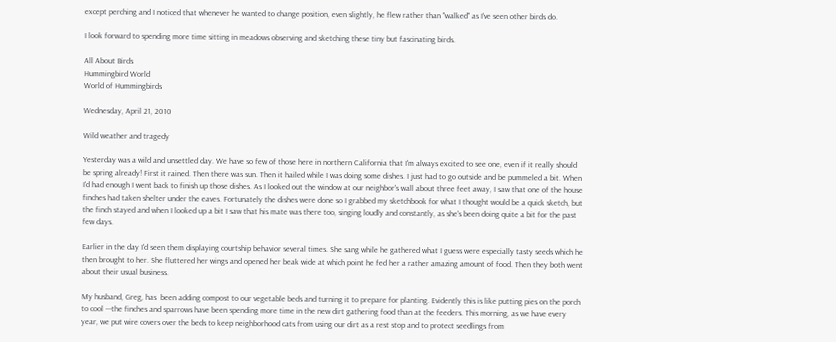except perching and I noticed that whenever he wanted to change position, even slightly, he flew rather than "walked" as I've seen other birds do.

I look forward to spending more time sitting in meadows observing and sketching these tiny but fascinating birds.

All About Birds
Hummingbird World
World of Hummingbirds

Wednesday, April 21, 2010

Wild weather and tragedy

Yesterday was a wild and unsettled day. We have so few of those here in northern California that I'm always excited to see one, even if it really should be spring already! First it rained. Then there was sun. Then it hailed while I was doing some dishes. I just had to go outside and be pummeled a bit. When I'd had enough I went back to finish up those dishes. As I looked out the window at our neighbor's wall about three feet away, I saw that one of the house finches had taken shelter under the eaves. Fortunately the dishes were done so I grabbed my sketchbook for what I thought would be a quick sketch, but the finch stayed and when I looked up a bit I saw that his mate was there too, singing loudly and constantly, as she's been doing quite a bit for the past few days.

Earlier in the day I'd seen them displaying courtship behavior several times. She sang while he gathered what I guess were especially tasty seeds which he then brought to her. She fluttered her wings and opened her beak wide at which point he fed her a rather amazing amount of food. Then they both went about their usual business.

My husband, Greg, has  been adding compost to our vegetable beds and turning it to prepare for planting. Evidently this is like putting pies on the porch to cool ---the finches and sparrows have been spending more time in the new dirt gathering food than at the feeders. This morning, as we have every year, we put wire covers over the beds to keep neighborhood cats from using our dirt as a rest stop and to protect seedlings from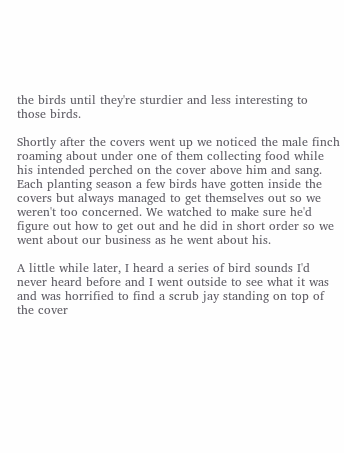the birds until they're sturdier and less interesting to those birds.

Shortly after the covers went up we noticed the male finch roaming about under one of them collecting food while his intended perched on the cover above him and sang. Each planting season a few birds have gotten inside the covers but always managed to get themselves out so we weren't too concerned. We watched to make sure he'd figure out how to get out and he did in short order so we went about our business as he went about his.

A little while later, I heard a series of bird sounds I'd never heard before and I went outside to see what it was and was horrified to find a scrub jay standing on top of the cover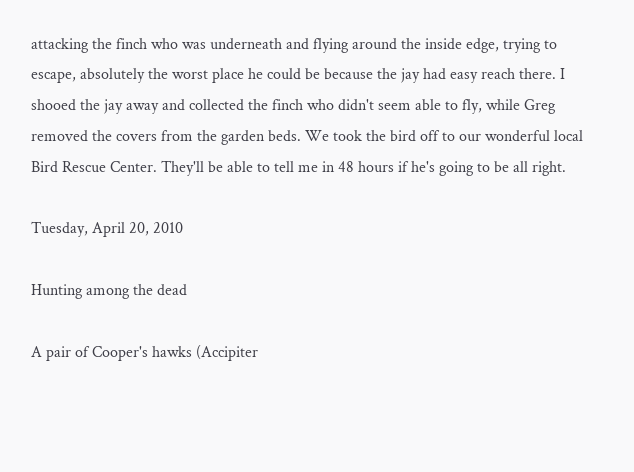attacking the finch who was underneath and flying around the inside edge, trying to escape, absolutely the worst place he could be because the jay had easy reach there. I shooed the jay away and collected the finch who didn't seem able to fly, while Greg removed the covers from the garden beds. We took the bird off to our wonderful local  Bird Rescue Center. They'll be able to tell me in 48 hours if he's going to be all right.

Tuesday, April 20, 2010

Hunting among the dead

A pair of Cooper's hawks (Accipiter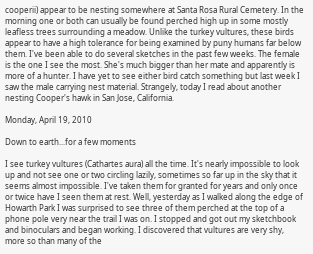cooperii) appear to be nesting somewhere at Santa Rosa Rural Cemetery. In the morning one or both can usually be found perched high up in some mostly leafless trees surrounding a meadow. Unlike the turkey vultures, these birds appear to have a high tolerance for being examined by puny humans far below them. I've been able to do several sketches in the past few weeks. The female is the one I see the most. She's much bigger than her mate and apparently is more of a hunter. I have yet to see either bird catch something but last week I saw the male carrying nest material. Strangely, today I read about another nesting Cooper's hawk in San Jose, California.

Monday, April 19, 2010

Down to earth...for a few moments

I see turkey vultures (Cathartes aura) all the time. It's nearly impossible to look up and not see one or two circling lazily, sometimes so far up in the sky that it seems almost impossible. I've taken them for granted for years and only once or twice have I seen them at rest. Well, yesterday as I walked along the edge of Howarth Park I was surprised to see three of them perched at the top of a phone pole very near the trail I was on. I stopped and got out my sketchbook and binoculars and began working. I discovered that vultures are very shy, more so than many of the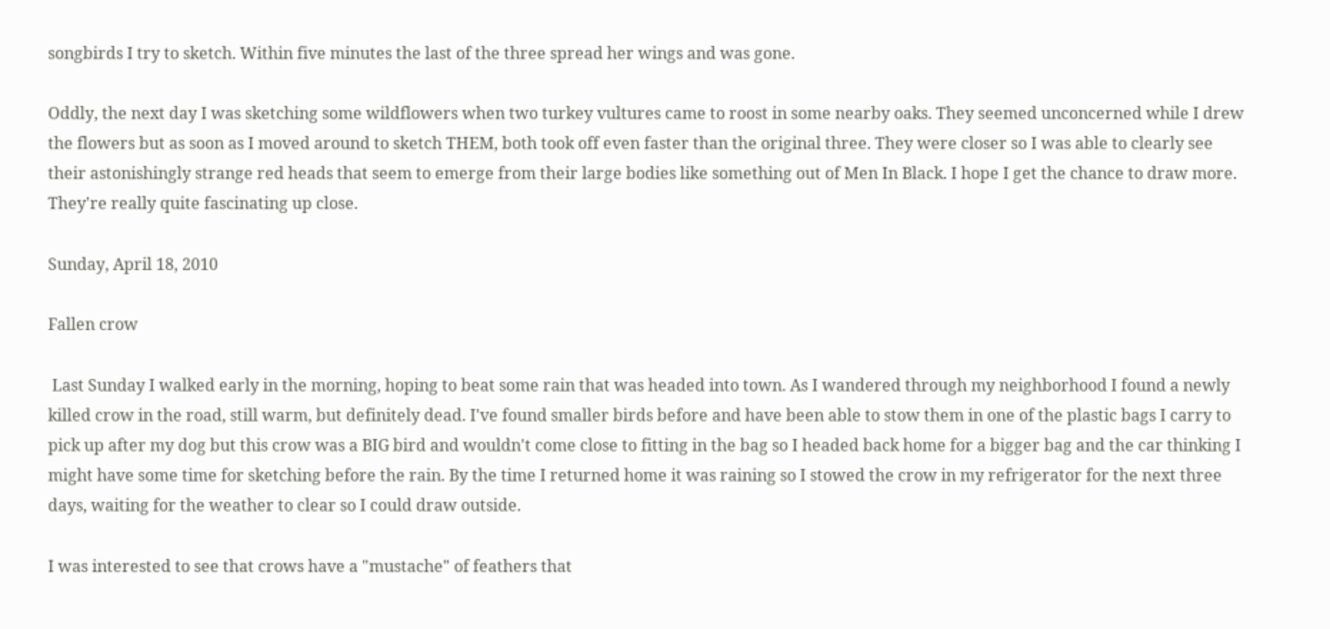songbirds I try to sketch. Within five minutes the last of the three spread her wings and was gone.

Oddly, the next day I was sketching some wildflowers when two turkey vultures came to roost in some nearby oaks. They seemed unconcerned while I drew the flowers but as soon as I moved around to sketch THEM, both took off even faster than the original three. They were closer so I was able to clearly see their astonishingly strange red heads that seem to emerge from their large bodies like something out of Men In Black. I hope I get the chance to draw more. They're really quite fascinating up close.

Sunday, April 18, 2010

Fallen crow

 Last Sunday I walked early in the morning, hoping to beat some rain that was headed into town. As I wandered through my neighborhood I found a newly killed crow in the road, still warm, but definitely dead. I've found smaller birds before and have been able to stow them in one of the plastic bags I carry to pick up after my dog but this crow was a BIG bird and wouldn't come close to fitting in the bag so I headed back home for a bigger bag and the car thinking I might have some time for sketching before the rain. By the time I returned home it was raining so I stowed the crow in my refrigerator for the next three days, waiting for the weather to clear so I could draw outside.

I was interested to see that crows have a "mustache" of feathers that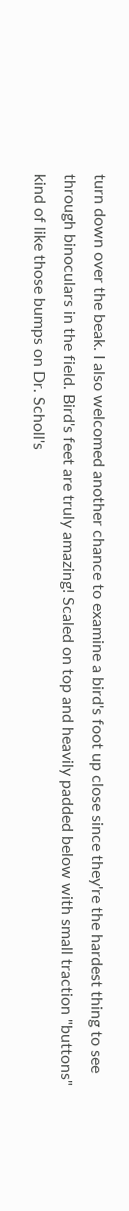turn down over the beak. I also welcomed another chance to examine a bird's foot up close since they're the hardest thing to see through binoculars in the field. Bird's feet are truly amazing! Scaled on top and heavily padded below with small traction "buttons" kind of like those bumps on Dr. Scholl's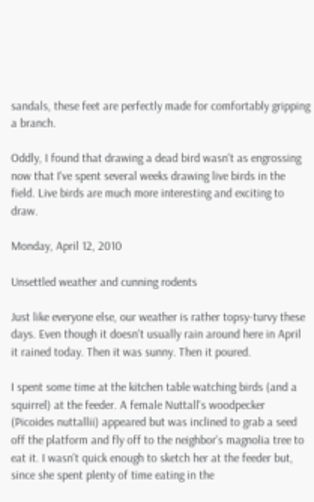sandals, these feet are perfectly made for comfortably gripping a branch.

Oddly, I found that drawing a dead bird wasn't as engrossing now that I've spent several weeks drawing live birds in the field. Live birds are much more interesting and exciting to draw.

Monday, April 12, 2010

Unsettled weather and cunning rodents

Just like everyone else, our weather is rather topsy-turvy these days. Even though it doesn't usually rain around here in April it rained today. Then it was sunny. Then it poured.

I spent some time at the kitchen table watching birds (and a squirrel) at the feeder. A female Nuttall's woodpecker (Picoides nuttallii) appeared but was inclined to grab a seed off the platform and fly off to the neighbor's magnolia tree to eat it. I wasn't quick enough to sketch her at the feeder but, since she spent plenty of time eating in the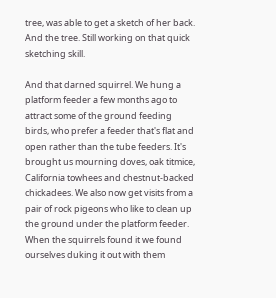tree, was able to get a sketch of her back. And the tree. Still working on that quick sketching skill.

And that darned squirrel. We hung a platform feeder a few months ago to attract some of the ground feeding birds, who prefer a feeder that's flat and open rather than the tube feeders. It's brought us mourning doves, oak titmice, California towhees and chestnut-backed chickadees. We also now get visits from a pair of rock pigeons who like to clean up the ground under the platform feeder. When the squirrels found it we found ourselves duking it out with them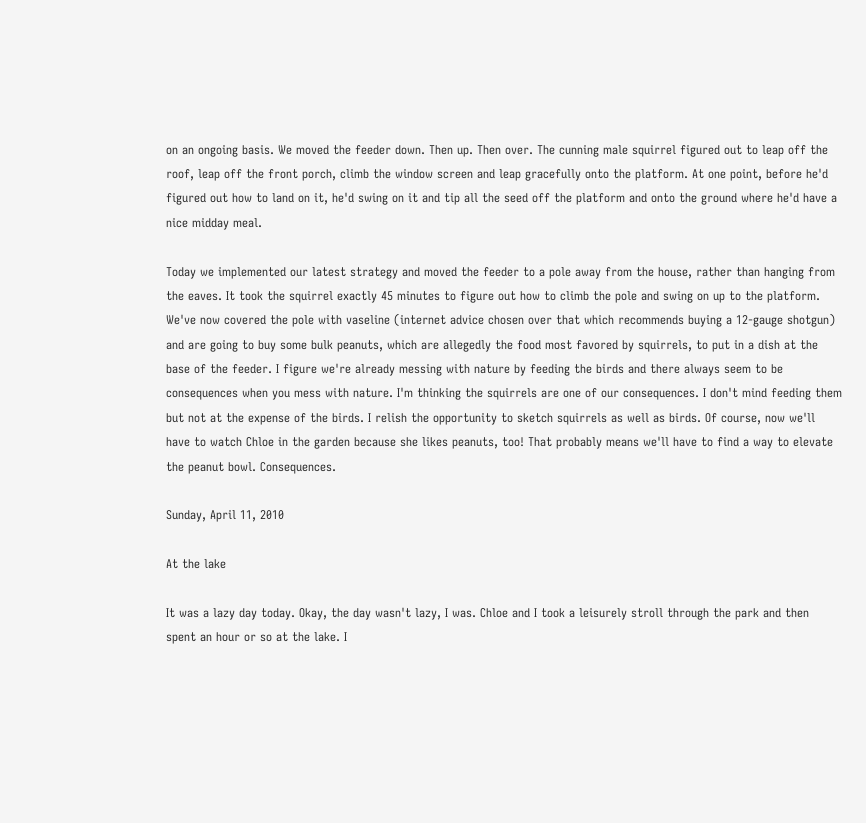on an ongoing basis. We moved the feeder down. Then up. Then over. The cunning male squirrel figured out to leap off the roof, leap off the front porch, climb the window screen and leap gracefully onto the platform. At one point, before he'd figured out how to land on it, he'd swing on it and tip all the seed off the platform and onto the ground where he'd have a nice midday meal.

Today we implemented our latest strategy and moved the feeder to a pole away from the house, rather than hanging from the eaves. It took the squirrel exactly 45 minutes to figure out how to climb the pole and swing on up to the platform. We've now covered the pole with vaseline (internet advice chosen over that which recommends buying a 12-gauge shotgun) and are going to buy some bulk peanuts, which are allegedly the food most favored by squirrels, to put in a dish at the base of the feeder. I figure we're already messing with nature by feeding the birds and there always seem to be consequences when you mess with nature. I'm thinking the squirrels are one of our consequences. I don't mind feeding them but not at the expense of the birds. I relish the opportunity to sketch squirrels as well as birds. Of course, now we'll have to watch Chloe in the garden because she likes peanuts, too! That probably means we'll have to find a way to elevate the peanut bowl. Consequences.

Sunday, April 11, 2010

At the lake

It was a lazy day today. Okay, the day wasn't lazy, I was. Chloe and I took a leisurely stroll through the park and then spent an hour or so at the lake. I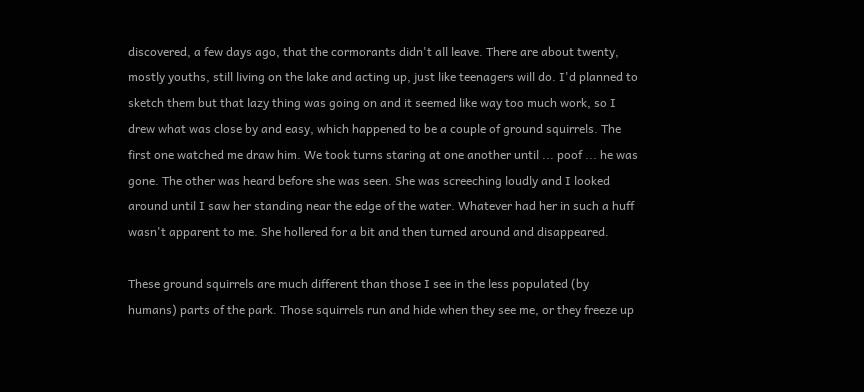discovered, a few days ago, that the cormorants didn't all leave. There are about twenty, mostly youths, still living on the lake and acting up, just like teenagers will do. I'd planned to sketch them but that lazy thing was going on and it seemed like way too much work, so I drew what was close by and easy, which happened to be a couple of ground squirrels. The first one watched me draw him. We took turns staring at one another until ... poof ... he was gone. The other was heard before she was seen. She was screeching loudly and I looked around until I saw her standing near the edge of the water. Whatever had her in such a huff wasn't apparent to me. She hollered for a bit and then turned around and disappeared.

These ground squirrels are much different than those I see in the less populated (by humans) parts of the park. Those squirrels run and hide when they see me, or they freeze up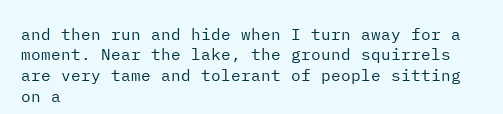and then run and hide when I turn away for a moment. Near the lake, the ground squirrels are very tame and tolerant of people sitting on a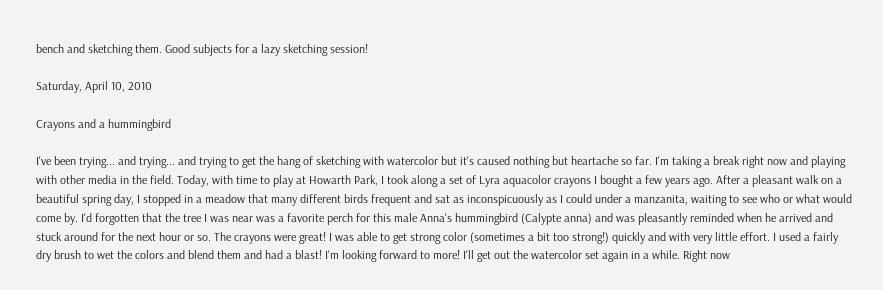bench and sketching them. Good subjects for a lazy sketching session!

Saturday, April 10, 2010

Crayons and a hummingbird

I've been trying... and trying... and trying to get the hang of sketching with watercolor but it's caused nothing but heartache so far. I'm taking a break right now and playing with other media in the field. Today, with time to play at Howarth Park, I took along a set of Lyra aquacolor crayons I bought a few years ago. After a pleasant walk on a beautiful spring day, I stopped in a meadow that many different birds frequent and sat as inconspicuously as I could under a manzanita, waiting to see who or what would come by. I'd forgotten that the tree I was near was a favorite perch for this male Anna's hummingbird (Calypte anna) and was pleasantly reminded when he arrived and stuck around for the next hour or so. The crayons were great! I was able to get strong color (sometimes a bit too strong!) quickly and with very little effort. I used a fairly dry brush to wet the colors and blend them and had a blast! I'm looking forward to more! I'll get out the watercolor set again in a while. Right now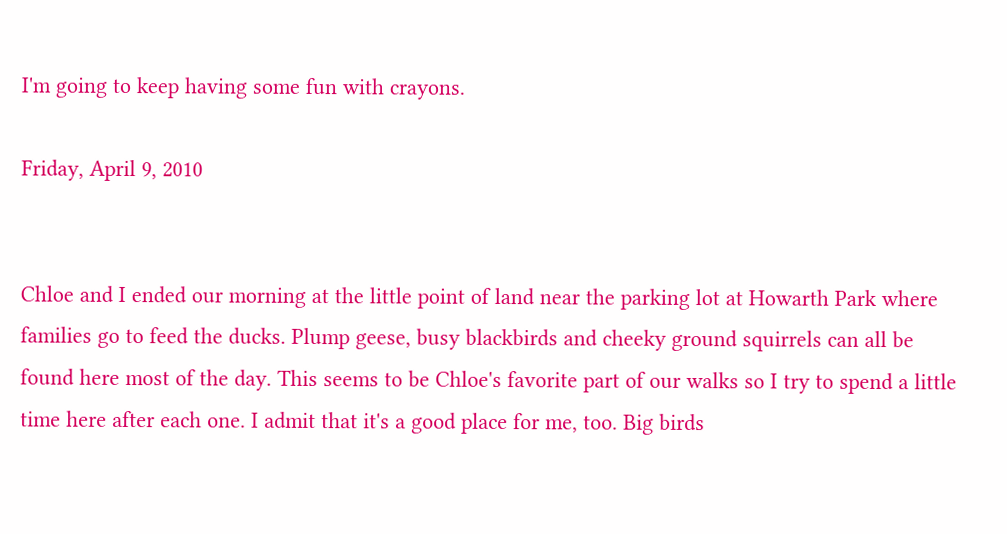I'm going to keep having some fun with crayons.

Friday, April 9, 2010


Chloe and I ended our morning at the little point of land near the parking lot at Howarth Park where families go to feed the ducks. Plump geese, busy blackbirds and cheeky ground squirrels can all be found here most of the day. This seems to be Chloe's favorite part of our walks so I try to spend a little time here after each one. I admit that it's a good place for me, too. Big birds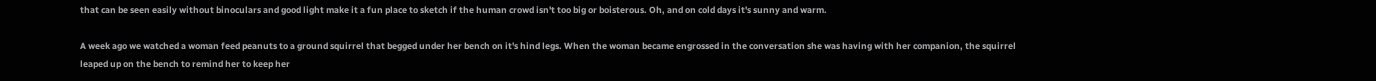that can be seen easily without binoculars and good light make it a fun place to sketch if the human crowd isn't too big or boisterous. Oh, and on cold days it's sunny and warm.

A week ago we watched a woman feed peanuts to a ground squirrel that begged under her bench on it's hind legs. When the woman became engrossed in the conversation she was having with her companion, the squirrel leaped up on the bench to remind her to keep her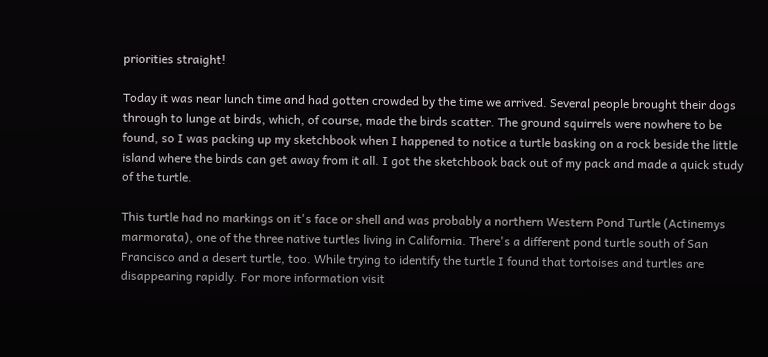priorities straight!

Today it was near lunch time and had gotten crowded by the time we arrived. Several people brought their dogs through to lunge at birds, which, of course, made the birds scatter. The ground squirrels were nowhere to be found, so I was packing up my sketchbook when I happened to notice a turtle basking on a rock beside the little island where the birds can get away from it all. I got the sketchbook back out of my pack and made a quick study of the turtle.

This turtle had no markings on it's face or shell and was probably a northern Western Pond Turtle (Actinemys marmorata), one of the three native turtles living in California. There's a different pond turtle south of San Francisco and a desert turtle, too. While trying to identify the turtle I found that tortoises and turtles are disappearing rapidly. For more information visit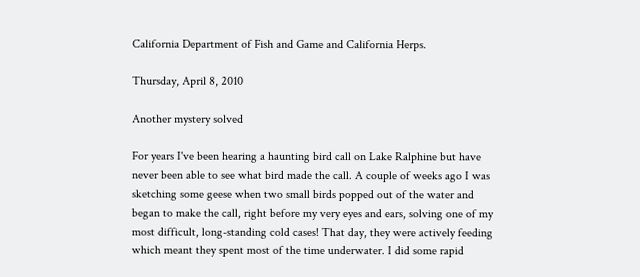California Department of Fish and Game and California Herps.

Thursday, April 8, 2010

Another mystery solved

For years I've been hearing a haunting bird call on Lake Ralphine but have never been able to see what bird made the call. A couple of weeks ago I was sketching some geese when two small birds popped out of the water and began to make the call, right before my very eyes and ears, solving one of my most difficult, long-standing cold cases! That day, they were actively feeding which meant they spent most of the time underwater. I did some rapid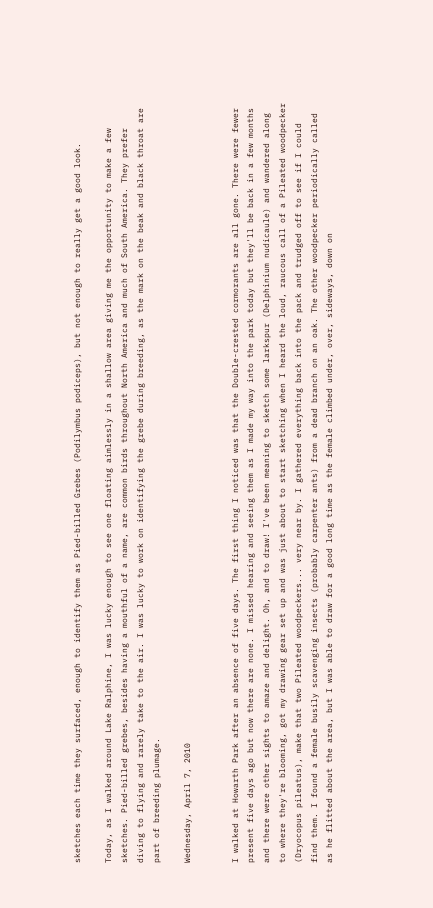sketches each time they surfaced, enough to identify them as Pied-billed Grebes (Podilymbus podiceps), but not enough to really get a good look.

Today, as I walked around Lake Ralphine, I was lucky enough to see one floating aimlessly in a shallow area giving me the opportunity to make a few sketches. Pied-billed grebes, besides having a mouthful of a name, are common birds throughout North America and much of South America. They prefer diving to flying and rarely take to the air. I was lucky to work on identifying the grebe during breeding, as the mark on the beak and black throat are part of breeding plumage.

Wednesday, April 7, 2010


I walked at Howarth Park after an absence of five days. The first thing I noticed was that the Double-crested cormorants are all gone. There were fewer present five days ago but now there are none. I missed hearing and seeing them as I made my way into the park today but they'll be back in a few months and there were other sights to amaze and delight. Oh, and to draw! I've been meaning to sketch some larkspur (Delphinium nudicaule) and wandered along to where they're blooming, got my drawing gear set up and was just about to start sketching when I heard the loud, raucous call of a Pileated woodpecker (Dryocopus pileatus), make that two Pileated woodpeckers... very near by. I gathered everything back into the pack and trudged off to see if I could find them. I found a female busily scavenging insects (probably carpenter ants) from a dead branch on an oak. The other woodpecker periodically called as he flitted about the area, but I was able to draw for a good long time as the female climbed under, over, sideways, down on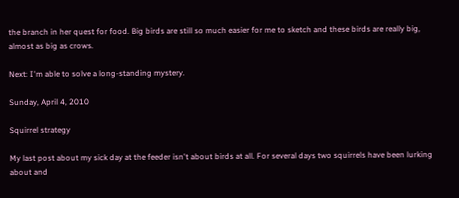the branch in her quest for food. Big birds are still so much easier for me to sketch and these birds are really big, almost as big as crows.

Next: I'm able to solve a long-standing mystery.

Sunday, April 4, 2010

Squirrel strategy

My last post about my sick day at the feeder isn't about birds at all. For several days two squirrels have been lurking about and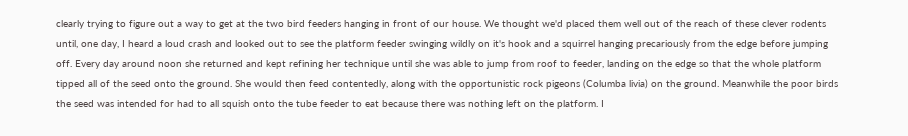clearly trying to figure out a way to get at the two bird feeders hanging in front of our house. We thought we'd placed them well out of the reach of these clever rodents until, one day, I heard a loud crash and looked out to see the platform feeder swinging wildly on it's hook and a squirrel hanging precariously from the edge before jumping off. Every day around noon she returned and kept refining her technique until she was able to jump from roof to feeder, landing on the edge so that the whole platform tipped all of the seed onto the ground. She would then feed contentedly, along with the opportunistic rock pigeons (Columba livia) on the ground. Meanwhile the poor birds the seed was intended for had to all squish onto the tube feeder to eat because there was nothing left on the platform. I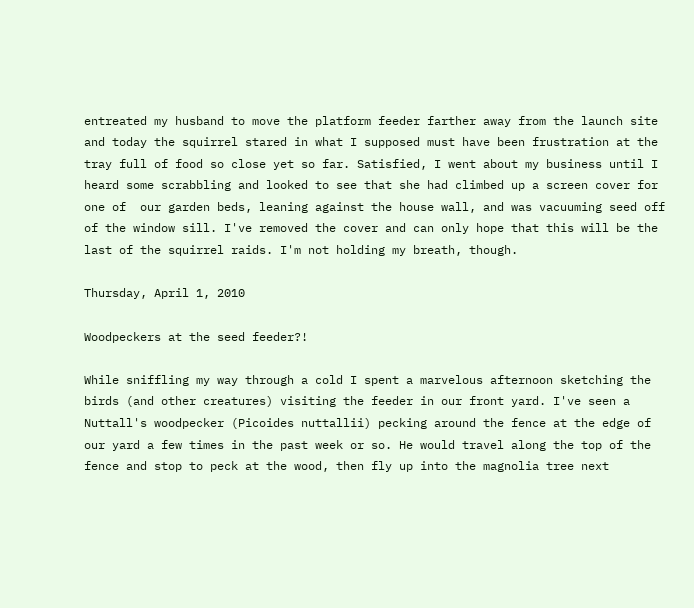entreated my husband to move the platform feeder farther away from the launch site and today the squirrel stared in what I supposed must have been frustration at the tray full of food so close yet so far. Satisfied, I went about my business until I heard some scrabbling and looked to see that she had climbed up a screen cover for one of  our garden beds, leaning against the house wall, and was vacuuming seed off of the window sill. I've removed the cover and can only hope that this will be the last of the squirrel raids. I'm not holding my breath, though.

Thursday, April 1, 2010

Woodpeckers at the seed feeder?!

While sniffling my way through a cold I spent a marvelous afternoon sketching the birds (and other creatures) visiting the feeder in our front yard. I've seen a Nuttall's woodpecker (Picoides nuttallii) pecking around the fence at the edge of our yard a few times in the past week or so. He would travel along the top of the fence and stop to peck at the wood, then fly up into the magnolia tree next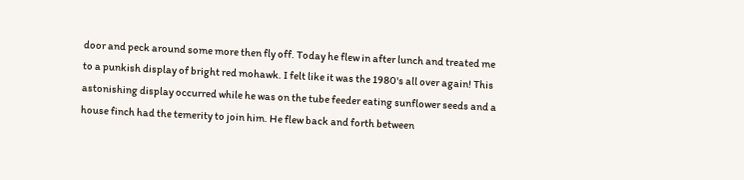door and peck around some more then fly off. Today he flew in after lunch and treated me to a punkish display of bright red mohawk. I felt like it was the 1980's all over again! This astonishing display occurred while he was on the tube feeder eating sunflower seeds and a house finch had the temerity to join him. He flew back and forth between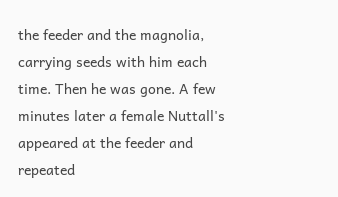the feeder and the magnolia, carrying seeds with him each time. Then he was gone. A few minutes later a female Nuttall's appeared at the feeder and repeated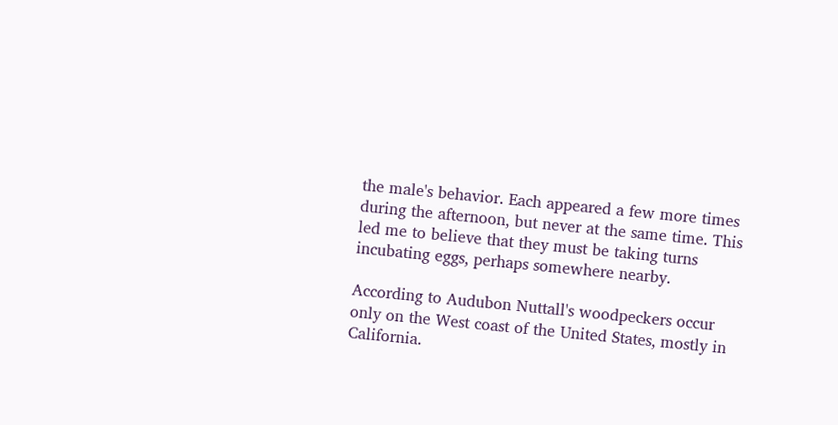the male's behavior. Each appeared a few more times during the afternoon, but never at the same time. This led me to believe that they must be taking turns incubating eggs, perhaps somewhere nearby.

According to Audubon Nuttall's woodpeckers occur only on the West coast of the United States, mostly in California.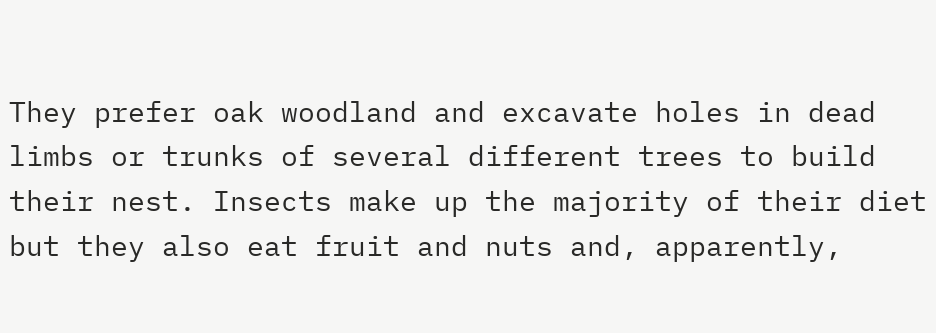They prefer oak woodland and excavate holes in dead limbs or trunks of several different trees to build their nest. Insects make up the majority of their diet but they also eat fruit and nuts and, apparently,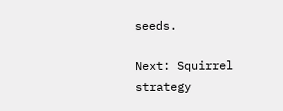seeds.

Next: Squirrel strategy